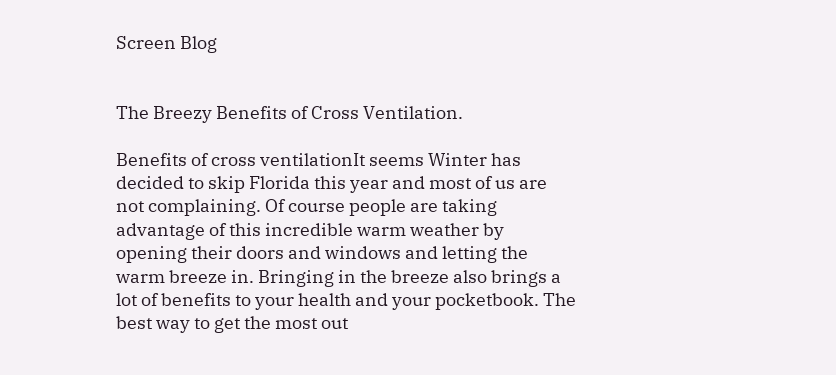Screen Blog


The Breezy Benefits of Cross Ventilation.

Benefits of cross ventilationIt seems Winter has decided to skip Florida this year and most of us are not complaining. Of course people are taking advantage of this incredible warm weather by opening their doors and windows and letting the warm breeze in. Bringing in the breeze also brings a lot of benefits to your health and your pocketbook. The best way to get the most out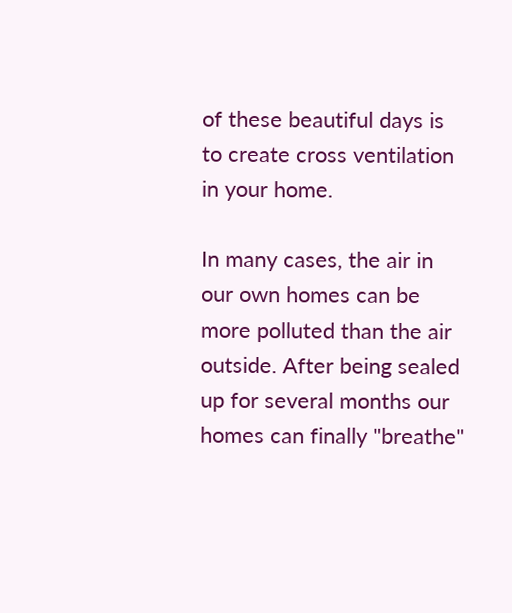of these beautiful days is to create cross ventilation in your home.

In many cases, the air in our own homes can be more polluted than the air outside. After being sealed up for several months our homes can finally "breathe"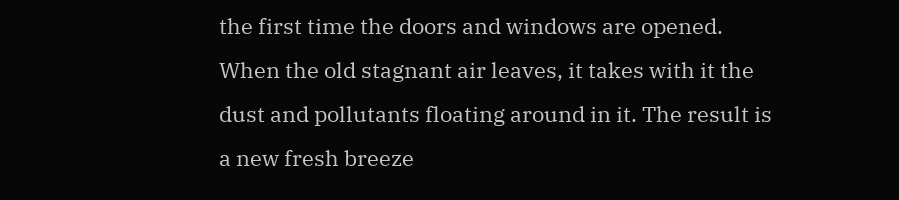the first time the doors and windows are opened. When the old stagnant air leaves, it takes with it the dust and pollutants floating around in it. The result is a new fresh breeze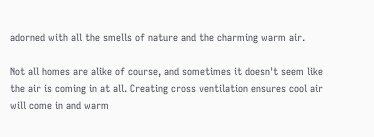adorned with all the smells of nature and the charming warm air.

Not all homes are alike of course, and sometimes it doesn't seem like the air is coming in at all. Creating cross ventilation ensures cool air will come in and warm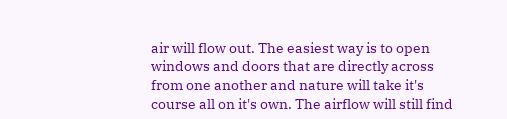air will flow out. The easiest way is to open windows and doors that are directly across from one another and nature will take it's course all on it's own. The airflow will still find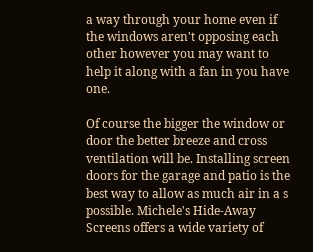a way through your home even if the windows aren't opposing each other however you may want to help it along with a fan in you have one.

Of course the bigger the window or door the better breeze and cross ventilation will be. Installing screen doors for the garage and patio is the best way to allow as much air in a s possible. Michele's Hide-Away Screens offers a wide variety of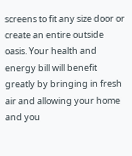screens to fit any size door or create an entire outside oasis. Your health and energy bill will benefit greatly by bringing in fresh air and allowing your home and you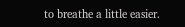to breathe a little easier.